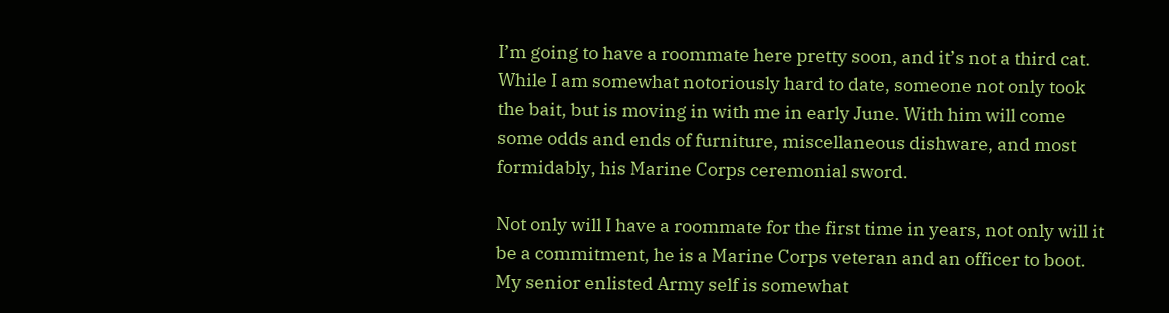I’m going to have a roommate here pretty soon, and it’s not a third cat. While I am somewhat notoriously hard to date, someone not only took the bait, but is moving in with me in early June. With him will come some odds and ends of furniture, miscellaneous dishware, and most formidably, his Marine Corps ceremonial sword.

Not only will I have a roommate for the first time in years, not only will it be a commitment, he is a Marine Corps veteran and an officer to boot. My senior enlisted Army self is somewhat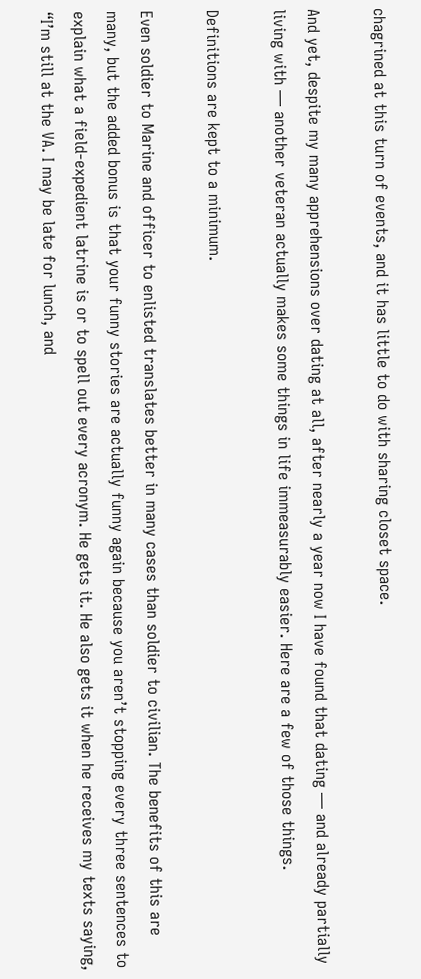chagrined at this turn of events, and it has little to do with sharing closet space.

And yet, despite my many apprehensions over dating at all, after nearly a year now I have found that dating — and already partially living with — another veteran actually makes some things in life immeasurably easier. Here are a few of those things.

Definitions are kept to a minimum.

Even soldier to Marine and officer to enlisted translates better in many cases than soldier to civilian. The benefits of this are many, but the added bonus is that your funny stories are actually funny again because you aren’t stopping every three sentences to explain what a field-expedient latrine is or to spell out every acronym. He gets it. He also gets it when he receives my texts saying, “I’m still at the VA. I may be late for lunch, and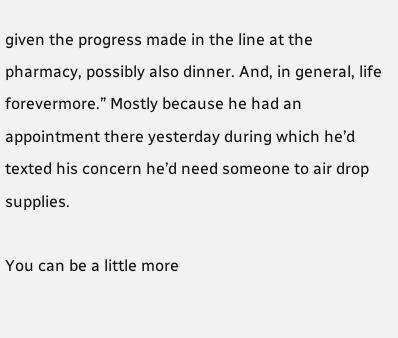given the progress made in the line at the pharmacy, possibly also dinner. And, in general, life forevermore.” Mostly because he had an appointment there yesterday during which he’d texted his concern he’d need someone to air drop supplies.

You can be a little more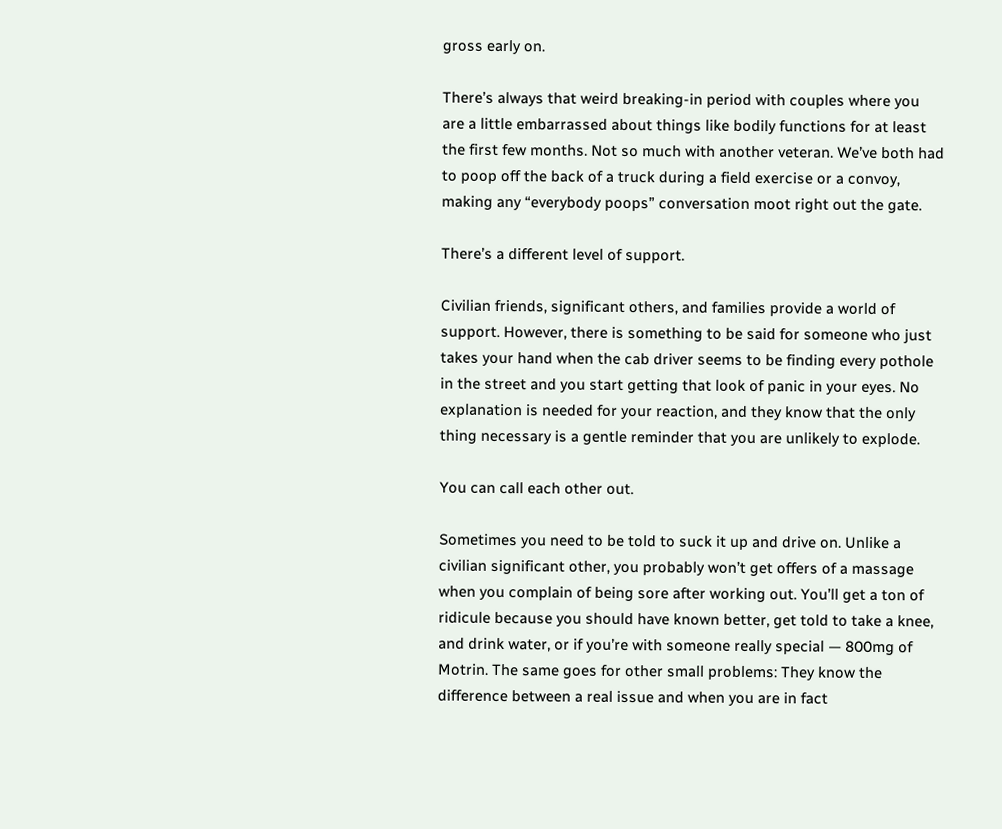gross early on.

There’s always that weird breaking-in period with couples where you are a little embarrassed about things like bodily functions for at least the first few months. Not so much with another veteran. We’ve both had to poop off the back of a truck during a field exercise or a convoy, making any “everybody poops” conversation moot right out the gate.

There’s a different level of support.

Civilian friends, significant others, and families provide a world of support. However, there is something to be said for someone who just takes your hand when the cab driver seems to be finding every pothole in the street and you start getting that look of panic in your eyes. No explanation is needed for your reaction, and they know that the only thing necessary is a gentle reminder that you are unlikely to explode.

You can call each other out.

Sometimes you need to be told to suck it up and drive on. Unlike a civilian significant other, you probably won’t get offers of a massage when you complain of being sore after working out. You’ll get a ton of ridicule because you should have known better, get told to take a knee, and drink water, or if you’re with someone really special — 800mg of Motrin. The same goes for other small problems: They know the difference between a real issue and when you are in fact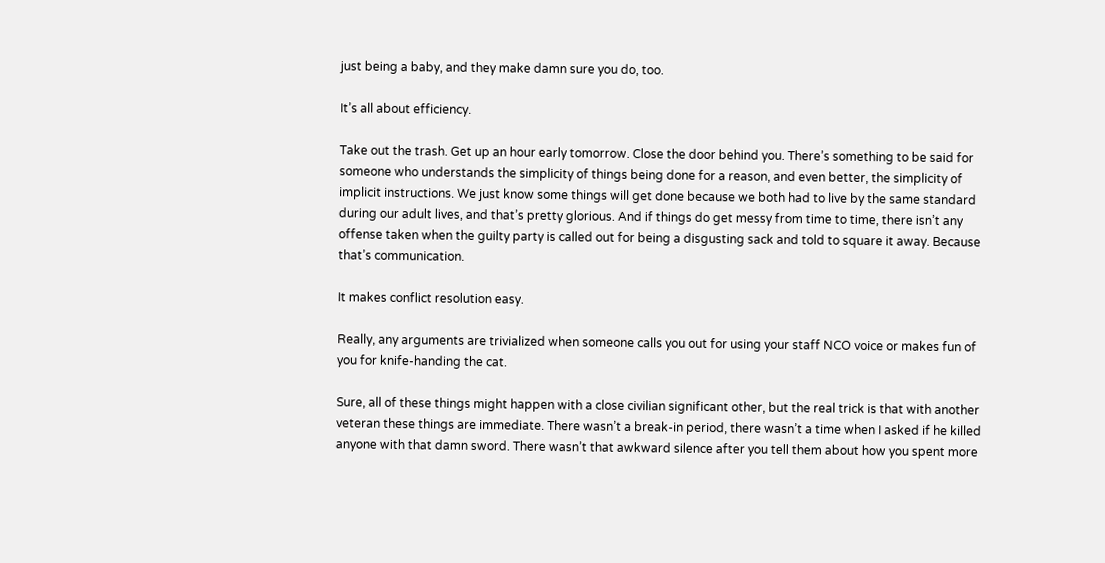just being a baby, and they make damn sure you do, too.

It’s all about efficiency.

Take out the trash. Get up an hour early tomorrow. Close the door behind you. There’s something to be said for someone who understands the simplicity of things being done for a reason, and even better, the simplicity of implicit instructions. We just know some things will get done because we both had to live by the same standard during our adult lives, and that’s pretty glorious. And if things do get messy from time to time, there isn’t any offense taken when the guilty party is called out for being a disgusting sack and told to square it away. Because that’s communication.

It makes conflict resolution easy.

Really, any arguments are trivialized when someone calls you out for using your staff NCO voice or makes fun of you for knife-handing the cat.

Sure, all of these things might happen with a close civilian significant other, but the real trick is that with another veteran these things are immediate. There wasn’t a break-in period, there wasn’t a time when I asked if he killed anyone with that damn sword. There wasn’t that awkward silence after you tell them about how you spent more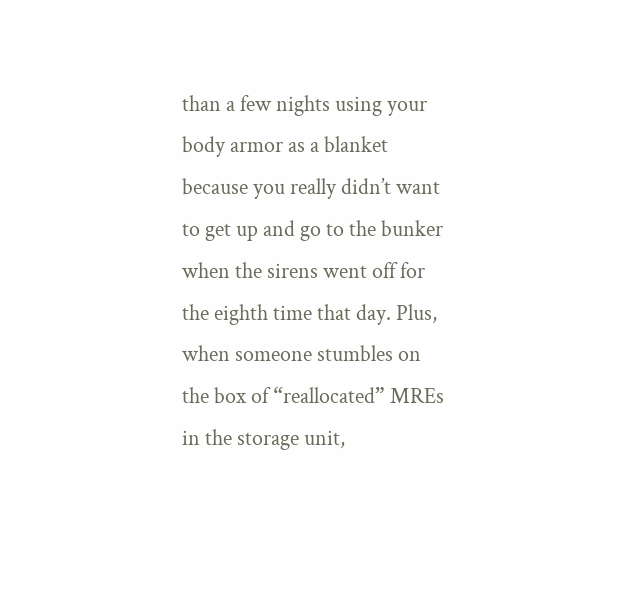than a few nights using your body armor as a blanket because you really didn’t want to get up and go to the bunker when the sirens went off for the eighth time that day. Plus, when someone stumbles on the box of “reallocated” MREs in the storage unit,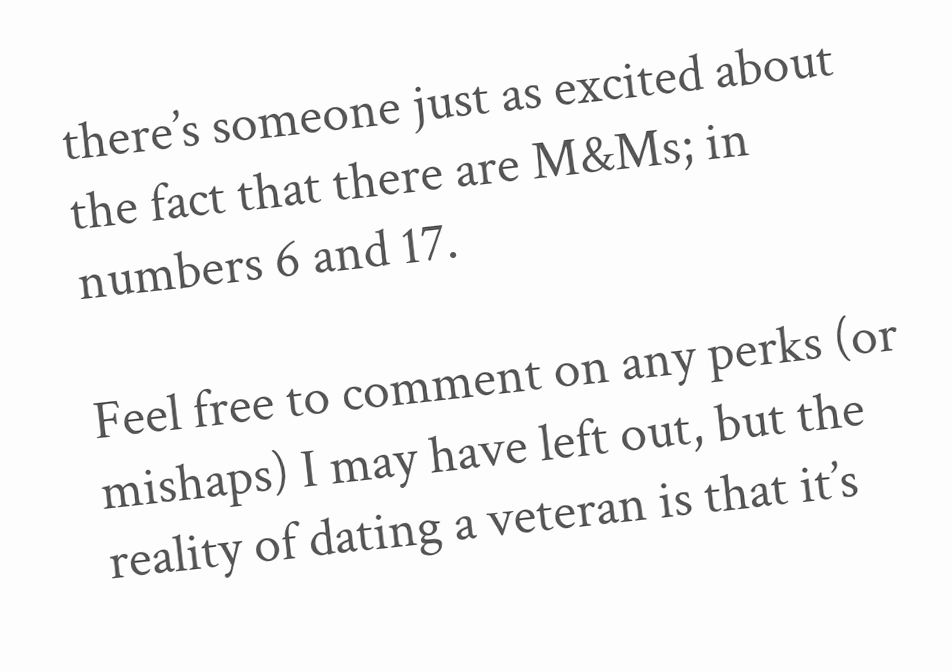there’s someone just as excited about the fact that there are M&Ms; in numbers 6 and 17.

Feel free to comment on any perks (or mishaps) I may have left out, but the reality of dating a veteran is that it’s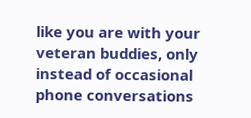like you are with your veteran buddies, only instead of occasional phone conversations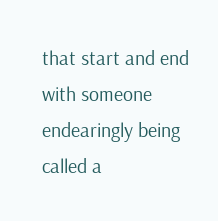that start and end with someone endearingly being called a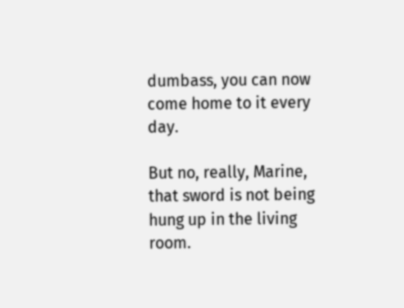dumbass, you can now come home to it every day.

But no, really, Marine, that sword is not being hung up in the living room.